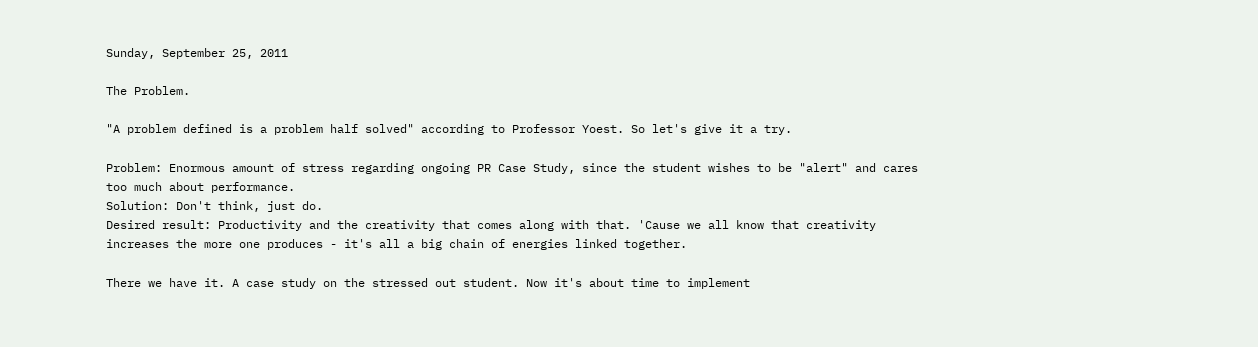Sunday, September 25, 2011

The Problem.

"A problem defined is a problem half solved" according to Professor Yoest. So let's give it a try.

Problem: Enormous amount of stress regarding ongoing PR Case Study, since the student wishes to be "alert" and cares too much about performance.
Solution: Don't think, just do.
Desired result: Productivity and the creativity that comes along with that. 'Cause we all know that creativity increases the more one produces - it's all a big chain of energies linked together.

There we have it. A case study on the stressed out student. Now it's about time to implement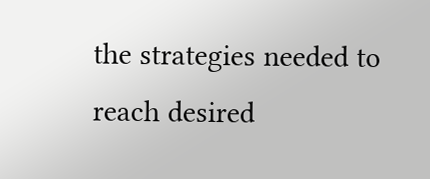the strategies needed to reach desired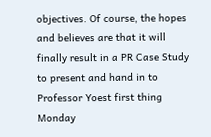objectives. Of course, the hopes and believes are that it will finally result in a PR Case Study to present and hand in to Professor Yoest first thing Monday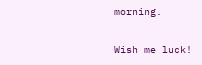morning.

Wish me luck!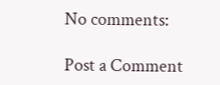No comments:

Post a Comment